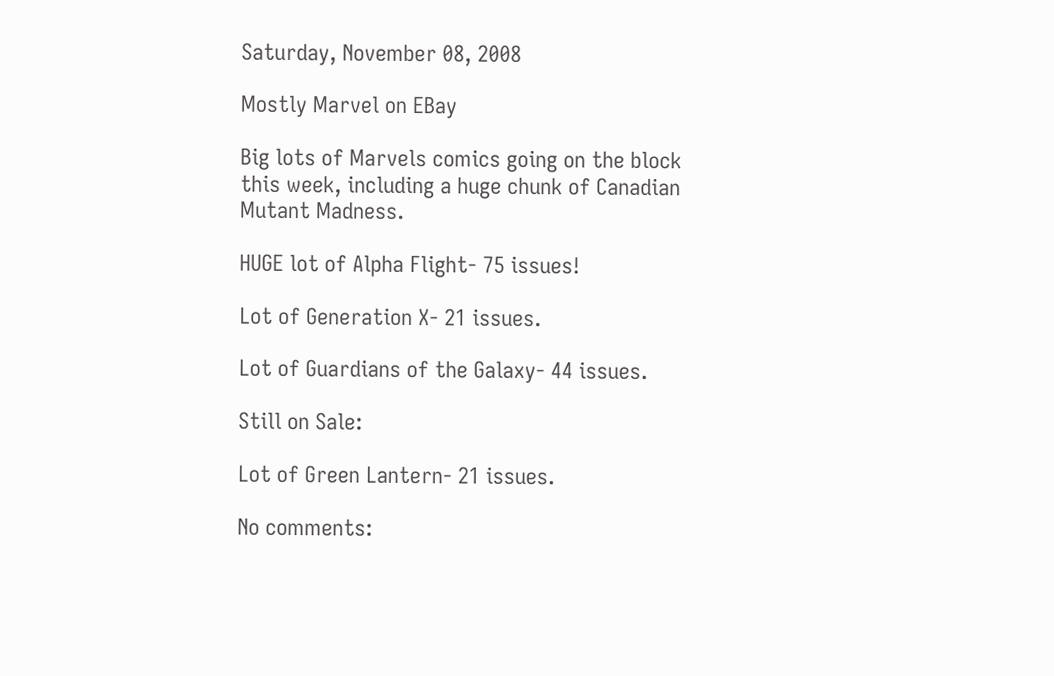Saturday, November 08, 2008

Mostly Marvel on EBay

Big lots of Marvels comics going on the block this week, including a huge chunk of Canadian Mutant Madness.

HUGE lot of Alpha Flight- 75 issues!

Lot of Generation X- 21 issues.

Lot of Guardians of the Galaxy- 44 issues.

Still on Sale:

Lot of Green Lantern- 21 issues.

No comments: